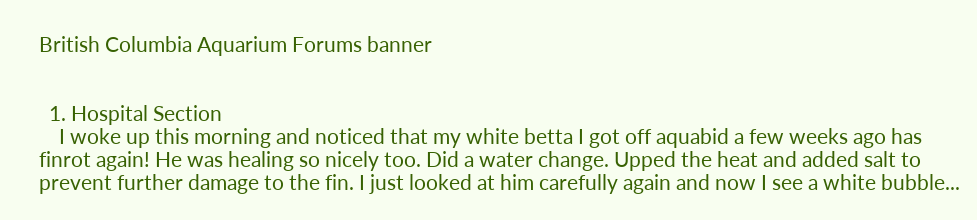British Columbia Aquarium Forums banner


  1. Hospital Section
    I woke up this morning and noticed that my white betta I got off aquabid a few weeks ago has finrot again! He was healing so nicely too. Did a water change. Upped the heat and added salt to prevent further damage to the fin. I just looked at him carefully again and now I see a white bubble...